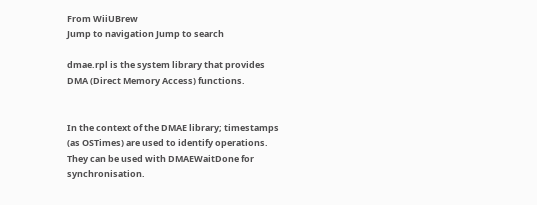From WiiUBrew
Jump to navigation Jump to search

dmae.rpl is the system library that provides DMA (Direct Memory Access) functions.


In the context of the DMAE library; timestamps (as OSTimes) are used to identify operations. They can be used with DMAEWaitDone for synchronisation.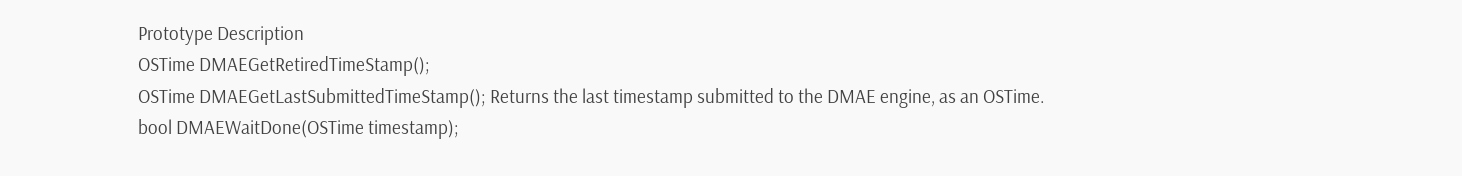Prototype Description
OSTime DMAEGetRetiredTimeStamp();
OSTime DMAEGetLastSubmittedTimeStamp(); Returns the last timestamp submitted to the DMAE engine, as an OSTime.
bool DMAEWaitDone(OSTime timestamp);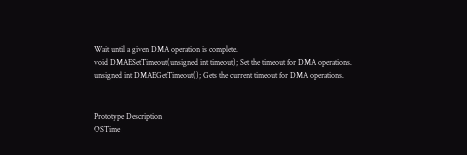Wait until a given DMA operation is complete.
void DMAESetTimeout(unsigned int timeout); Set the timeout for DMA operations.
unsigned int DMAEGetTimeout(); Gets the current timeout for DMA operations.


Prototype Description
OSTime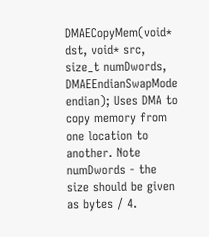DMAECopyMem(void* dst, void* src, size_t numDwords, DMAEEndianSwapMode endian); Uses DMA to copy memory from one location to another. Note numDwords - the size should be given as bytes / 4.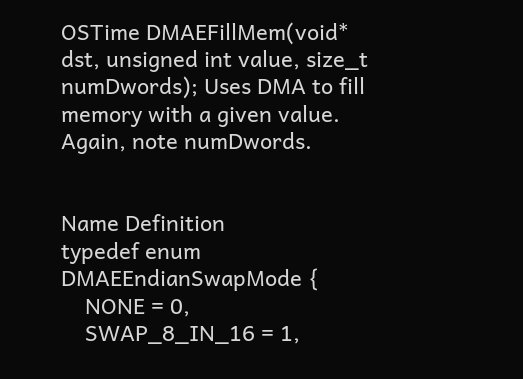OSTime DMAEFillMem(void* dst, unsigned int value, size_t numDwords); Uses DMA to fill memory with a given value. Again, note numDwords.


Name Definition
typedef enum DMAEEndianSwapMode {
    NONE = 0,
    SWAP_8_IN_16 = 1,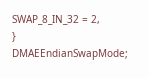SWAP_8_IN_32 = 2,
} DMAEEndianSwapMode;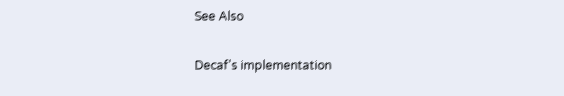See Also

Decaf's implementation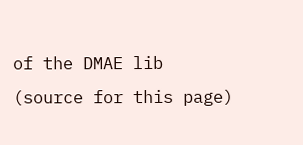of the DMAE lib (source for this page)